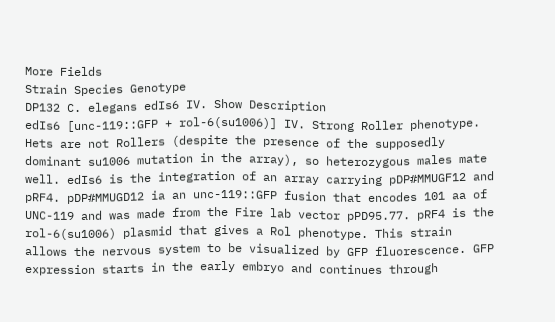More Fields
Strain Species Genotype
DP132 C. elegans edIs6 IV. Show Description
edIs6 [unc-119::GFP + rol-6(su1006)] IV. Strong Roller phenotype. Hets are not Rollers (despite the presence of the supposedly dominant su1006 mutation in the array), so heterozygous males mate well. edIs6 is the integration of an array carrying pDP#MMUGF12 and pRF4. pDP#MMUGD12 ia an unc-119::GFP fusion that encodes 101 aa of UNC-119 and was made from the Fire lab vector pPD95.77. pRF4 is the rol-6(su1006) plasmid that gives a Rol phenotype. This strain allows the nervous system to be visualized by GFP fluorescence. GFP expression starts in the early embryo and continues through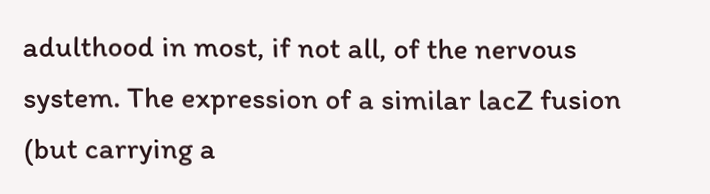adulthood in most, if not all, of the nervous system. The expression of a similar lacZ fusion (but carrying a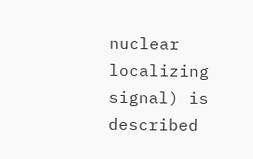nuclear localizing signal) is described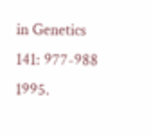in Genetics 141: 977-988 1995.